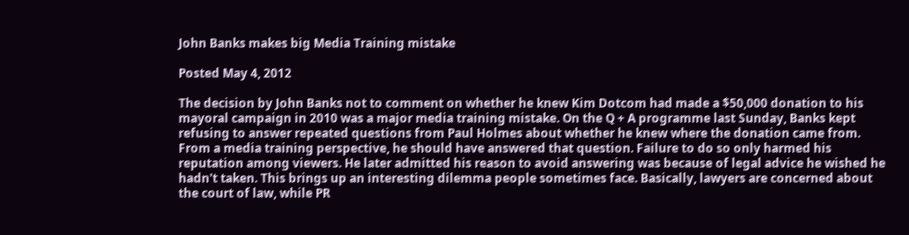John Banks makes big Media Training mistake

Posted May 4, 2012

The decision by John Banks not to comment on whether he knew Kim Dotcom had made a $50,000 donation to his mayoral campaign in 2010 was a major media training mistake. On the Q + A programme last Sunday, Banks kept refusing to answer repeated questions from Paul Holmes about whether he knew where the donation came from. From a media training perspective, he should have answered that question. Failure to do so only harmed his reputation among viewers. He later admitted his reason to avoid answering was because of legal advice he wished he hadn't taken. This brings up an interesting dilemma people sometimes face. Basically, lawyers are concerned about the court of law, while PR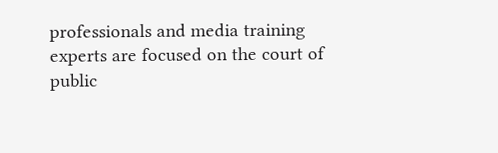professionals and media training experts are focused on the court of public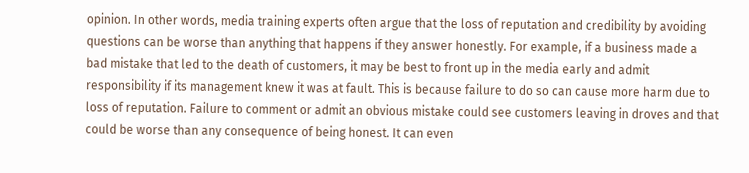opinion. In other words, media training experts often argue that the loss of reputation and credibility by avoiding questions can be worse than anything that happens if they answer honestly. For example, if a business made a bad mistake that led to the death of customers, it may be best to front up in the media early and admit responsibility if its management knew it was at fault. This is because failure to do so can cause more harm due to loss of reputation. Failure to comment or admit an obvious mistake could see customers leaving in droves and that could be worse than any consequence of being honest. It can even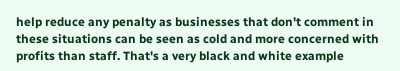help reduce any penalty as businesses that don't comment in these situations can be seen as cold and more concerned with profits than staff. That's a very black and white example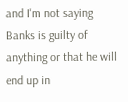and I'm not saying Banks is guilty of anything or that he will end up in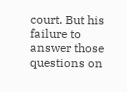court. But his failure to answer those questions on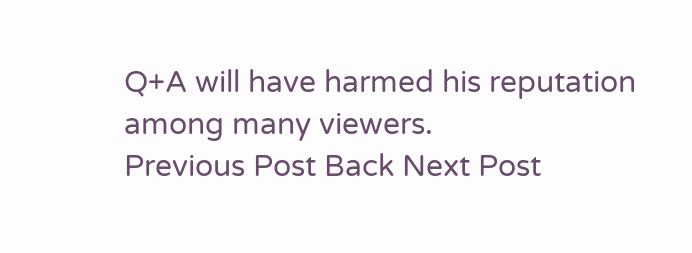Q+A will have harmed his reputation among many viewers.
Previous Post Back Next Post